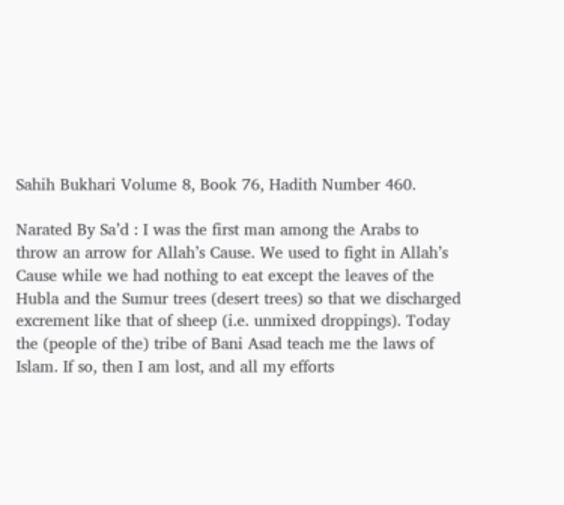Sahih Bukhari Volume 8, Book 76, Hadith Number 460.

Narated By Sa’d : I was the first man among the Arabs to throw an arrow for Allah’s Cause. We used to fight in Allah’s Cause while we had nothing to eat except the leaves of the Hubla and the Sumur trees (desert trees) so that we discharged excrement like that of sheep (i.e. unmixed droppings). Today the (people of the) tribe of Bani Asad teach me the laws of Islam. If so, then I am lost, and all my efforts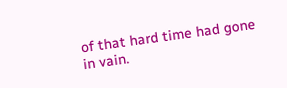of that hard time had gone in vain.